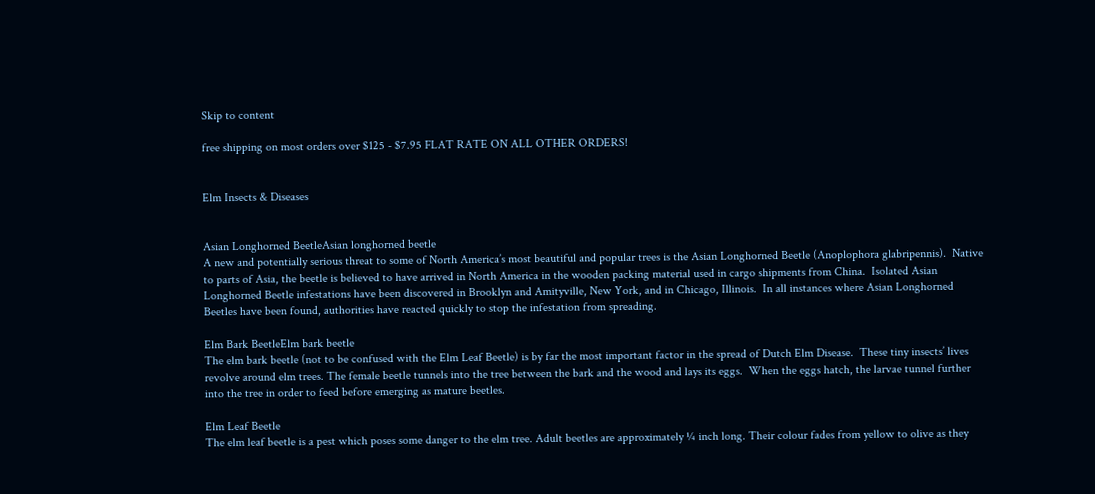Skip to content

free shipping on most orders over $125 - $7.95 FLAT RATE ON ALL OTHER ORDERS!


Elm Insects & Diseases


Asian Longhorned BeetleAsian longhorned beetle
A new and potentially serious threat to some of North America’s most beautiful and popular trees is the Asian Longhorned Beetle (Anoplophora glabripennis).  Native to parts of Asia, the beetle is believed to have arrived in North America in the wooden packing material used in cargo shipments from China.  Isolated Asian Longhorned Beetle infestations have been discovered in Brooklyn and Amityville, New York, and in Chicago, Illinois.  In all instances where Asian Longhorned Beetles have been found, authorities have reacted quickly to stop the infestation from spreading.

Elm Bark BeetleElm bark beetle
The elm bark beetle (not to be confused with the Elm Leaf Beetle) is by far the most important factor in the spread of Dutch Elm Disease.  These tiny insects’ lives revolve around elm trees. The female beetle tunnels into the tree between the bark and the wood and lays its eggs.  When the eggs hatch, the larvae tunnel further into the tree in order to feed before emerging as mature beetles.

Elm Leaf Beetle
The elm leaf beetle is a pest which poses some danger to the elm tree. Adult beetles are approximately ¼ inch long. Their colour fades from yellow to olive as they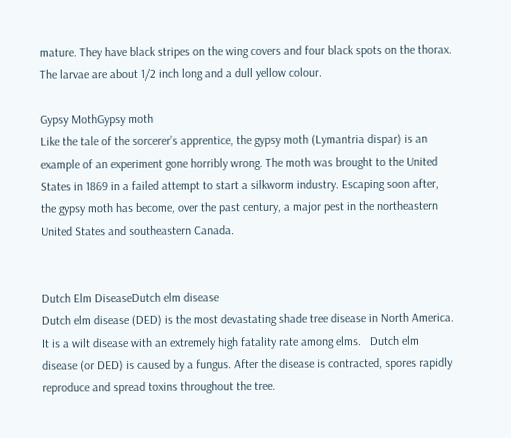mature. They have black stripes on the wing covers and four black spots on the thorax. The larvae are about 1/2 inch long and a dull yellow colour.

Gypsy MothGypsy moth
Like the tale of the sorcerer’s apprentice, the gypsy moth (Lymantria dispar) is an example of an experiment gone horribly wrong. The moth was brought to the United States in 1869 in a failed attempt to start a silkworm industry. Escaping soon after, the gypsy moth has become, over the past century, a major pest in the northeastern United States and southeastern Canada.


Dutch Elm DiseaseDutch elm disease
Dutch elm disease (DED) is the most devastating shade tree disease in North America.  It is a wilt disease with an extremely high fatality rate among elms.   Dutch elm disease (or DED) is caused by a fungus. After the disease is contracted, spores rapidly reproduce and spread toxins throughout the tree.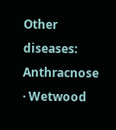Other diseases: Anthracnose · Wetwood